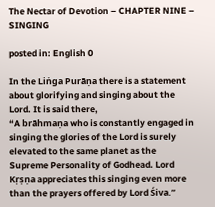The Nectar of Devotion – CHAPTER NINE – SINGING

posted in: English 0

In the Liṅga Purāṇa there is a statement about glorifying and singing about the Lord. It is said there,
“A brāhmaṇa who is constantly engaged in singing the glories of the Lord is surely elevated to the same planet as the Supreme Personality of Godhead. Lord Kṛṣṇa appreciates this singing even more than the prayers offered by Lord Śiva.”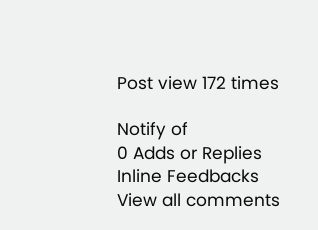Post view 172 times

Notify of
0 Adds or Replies
Inline Feedbacks
View all comments